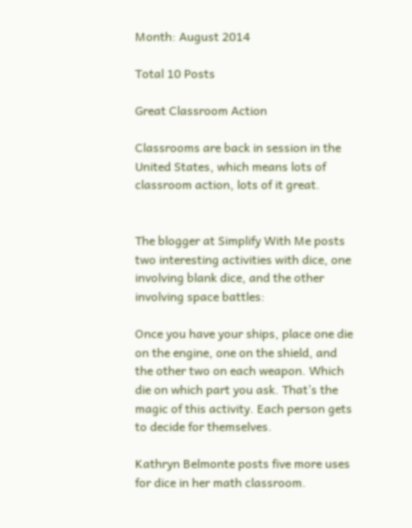Month: August 2014

Total 10 Posts

Great Classroom Action

Classrooms are back in session in the United States, which means lots of classroom action, lots of it great.


The blogger at Simplify With Me posts two interesting activities with dice, one involving blank dice, and the other involving space battles:

Once you have your ships, place one die on the engine, one on the shield, and the other two on each weapon. Which die on which part you ask. That’s the magic of this activity. Each person gets to decide for themselves.

Kathryn Belmonte posts five more uses for dice in her math classroom.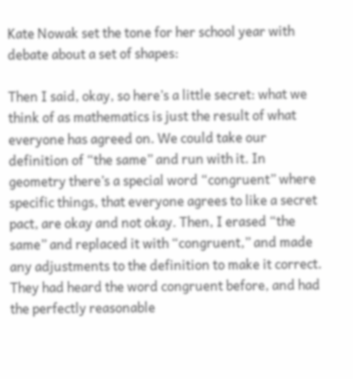Kate Nowak set the tone for her school year with debate about a set of shapes:

Then I said, okay, so here’s a little secret: what we think of as mathematics is just the result of what everyone has agreed on. We could take our definition of “the same” and run with it. In geometry there’s a special word “congruent” where specific things, that everyone agrees to like a secret pact, are okay and not okay. Then, I erased “the same” and replaced it with “congruent,” and made any adjustments to the definition to make it correct. They had heard the word congruent before, and had the perfectly reasonable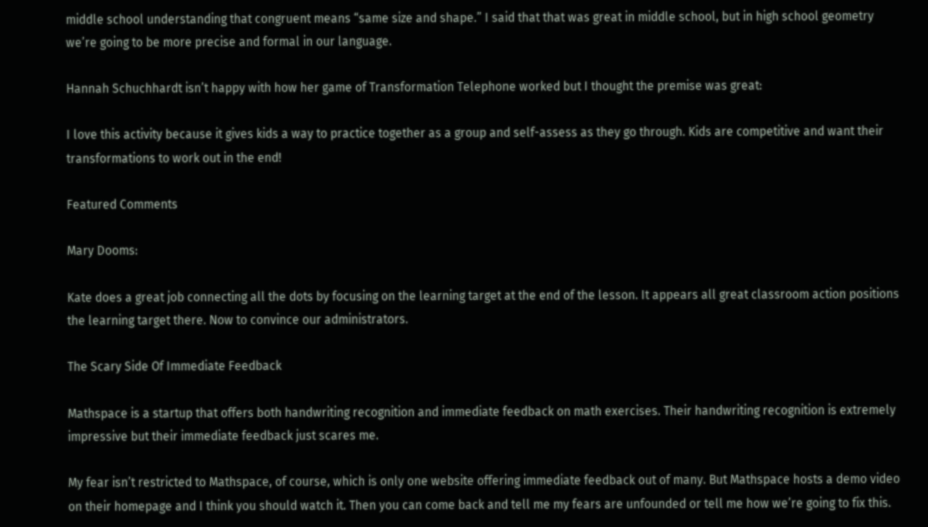middle school understanding that congruent means “same size and shape.” I said that that was great in middle school, but in high school geometry we’re going to be more precise and formal in our language.

Hannah Schuchhardt isn’t happy with how her game of Transformation Telephone worked but I thought the premise was great:

I love this activity because it gives kids a way to practice together as a group and self-assess as they go through. Kids are competitive and want their transformations to work out in the end!

Featured Comments

Mary Dooms:

Kate does a great job connecting all the dots by focusing on the learning target at the end of the lesson. It appears all great classroom action positions the learning target there. Now to convince our administrators.

The Scary Side Of Immediate Feedback

Mathspace is a startup that offers both handwriting recognition and immediate feedback on math exercises. Their handwriting recognition is extremely impressive but their immediate feedback just scares me.

My fear isn’t restricted to Mathspace, of course, which is only one website offering immediate feedback out of many. But Mathspace hosts a demo video on their homepage and I think you should watch it. Then you can come back and tell me my fears are unfounded or tell me how we’re going to fix this.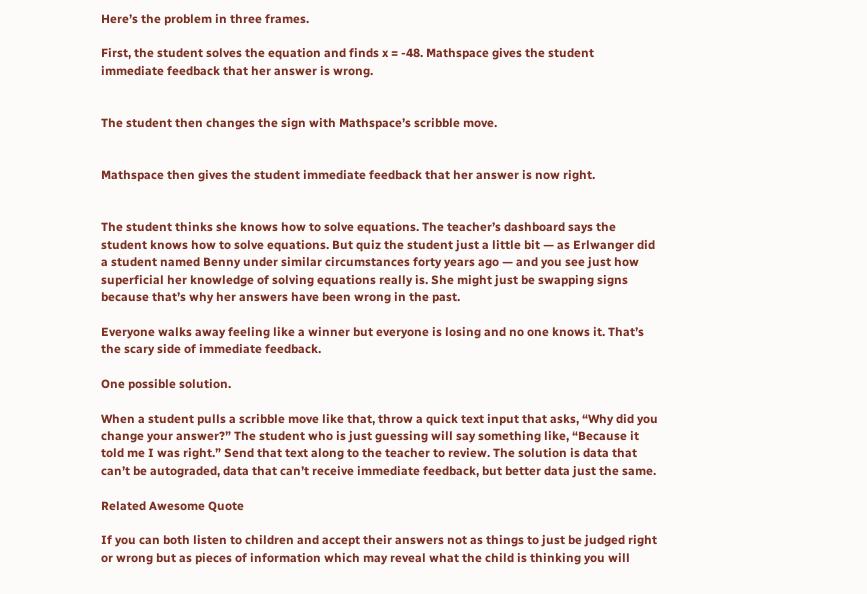Here’s the problem in three frames.

First, the student solves the equation and finds x = -48. Mathspace gives the student immediate feedback that her answer is wrong.


The student then changes the sign with Mathspace’s scribble move.


Mathspace then gives the student immediate feedback that her answer is now right.


The student thinks she knows how to solve equations. The teacher’s dashboard says the student knows how to solve equations. But quiz the student just a little bit — as Erlwanger did a student named Benny under similar circumstances forty years ago — and you see just how superficial her knowledge of solving equations really is. She might just be swapping signs because that’s why her answers have been wrong in the past.

Everyone walks away feeling like a winner but everyone is losing and no one knows it. That’s the scary side of immediate feedback.

One possible solution.

When a student pulls a scribble move like that, throw a quick text input that asks, “Why did you change your answer?” The student who is just guessing will say something like, “Because it told me I was right.” Send that text along to the teacher to review. The solution is data that can’t be autograded, data that can’t receive immediate feedback, but better data just the same.

Related Awesome Quote

If you can both listen to children and accept their answers not as things to just be judged right or wrong but as pieces of information which may reveal what the child is thinking you will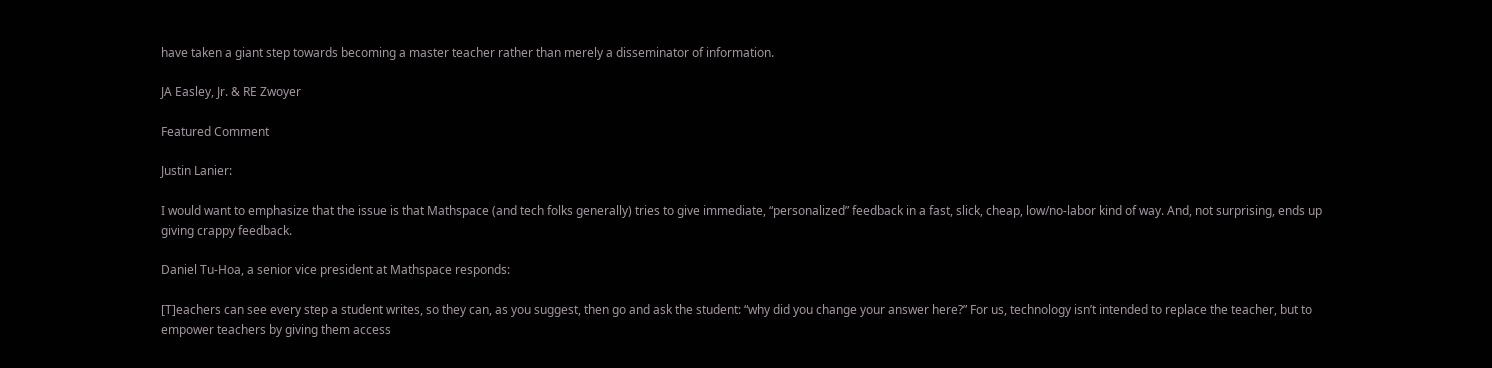have taken a giant step towards becoming a master teacher rather than merely a disseminator of information.

JA Easley, Jr. & RE Zwoyer

Featured Comment

Justin Lanier:

I would want to emphasize that the issue is that Mathspace (and tech folks generally) tries to give immediate, “personalized” feedback in a fast, slick, cheap, low/no-labor kind of way. And, not surprising, ends up giving crappy feedback.

Daniel Tu-Hoa, a senior vice president at Mathspace responds:

[T]eachers can see every step a student writes, so they can, as you suggest, then go and ask the student: “why did you change your answer here?” For us, technology isn’t intended to replace the teacher, but to empower teachers by giving them access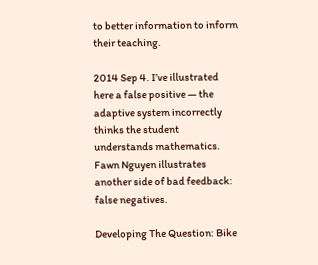to better information to inform their teaching.

2014 Sep 4. I’ve illustrated here a false positive — the adaptive system incorrectly thinks the student understands mathematics. Fawn Nguyen illustrates another side of bad feedback: false negatives.

Developing The Question: Bike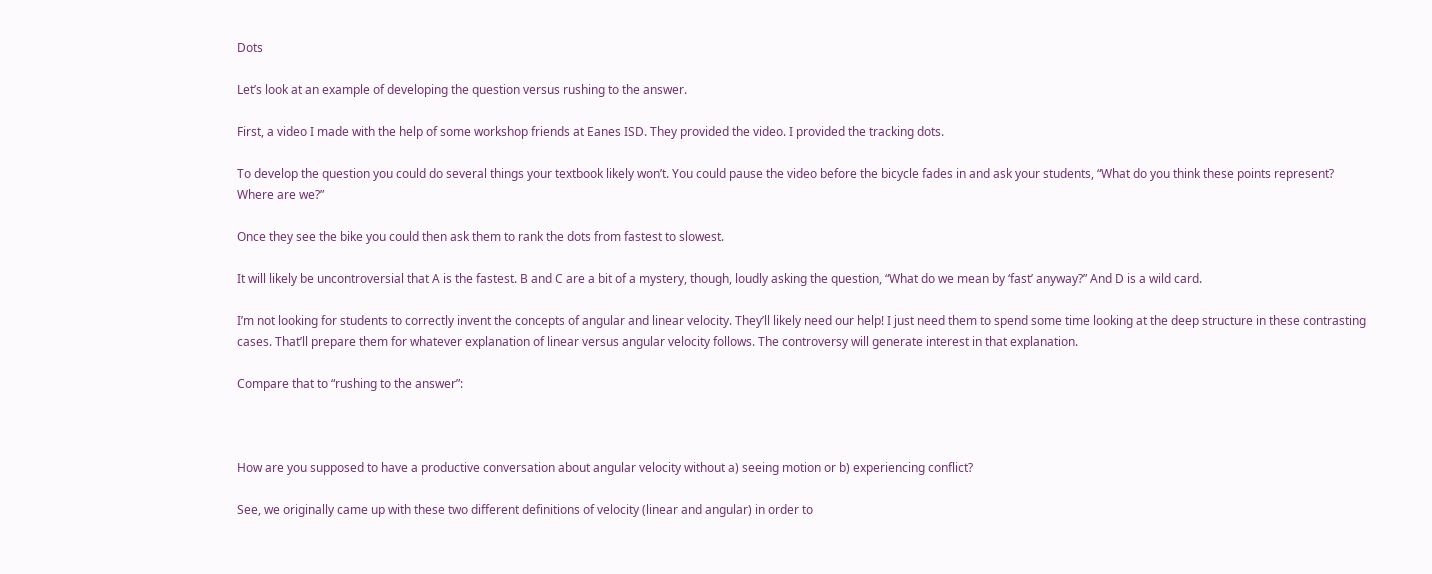Dots

Let’s look at an example of developing the question versus rushing to the answer.

First, a video I made with the help of some workshop friends at Eanes ISD. They provided the video. I provided the tracking dots.

To develop the question you could do several things your textbook likely won’t. You could pause the video before the bicycle fades in and ask your students, “What do you think these points represent? Where are we?”

Once they see the bike you could then ask them to rank the dots from fastest to slowest.

It will likely be uncontroversial that A is the fastest. B and C are a bit of a mystery, though, loudly asking the question, “What do we mean by ‘fast’ anyway?” And D is a wild card.

I’m not looking for students to correctly invent the concepts of angular and linear velocity. They’ll likely need our help! I just need them to spend some time looking at the deep structure in these contrasting cases. That’ll prepare them for whatever explanation of linear versus angular velocity follows. The controversy will generate interest in that explanation.

Compare that to “rushing to the answer”:



How are you supposed to have a productive conversation about angular velocity without a) seeing motion or b) experiencing conflict?

See, we originally came up with these two different definitions of velocity (linear and angular) in order to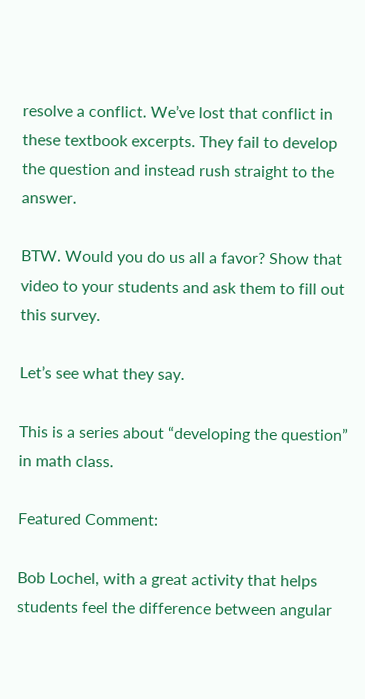resolve a conflict. We’ve lost that conflict in these textbook excerpts. They fail to develop the question and instead rush straight to the answer.

BTW. Would you do us all a favor? Show that video to your students and ask them to fill out this survey.

Let’s see what they say.

This is a series about “developing the question” in math class.

Featured Comment:

Bob Lochel, with a great activity that helps students feel the difference between angular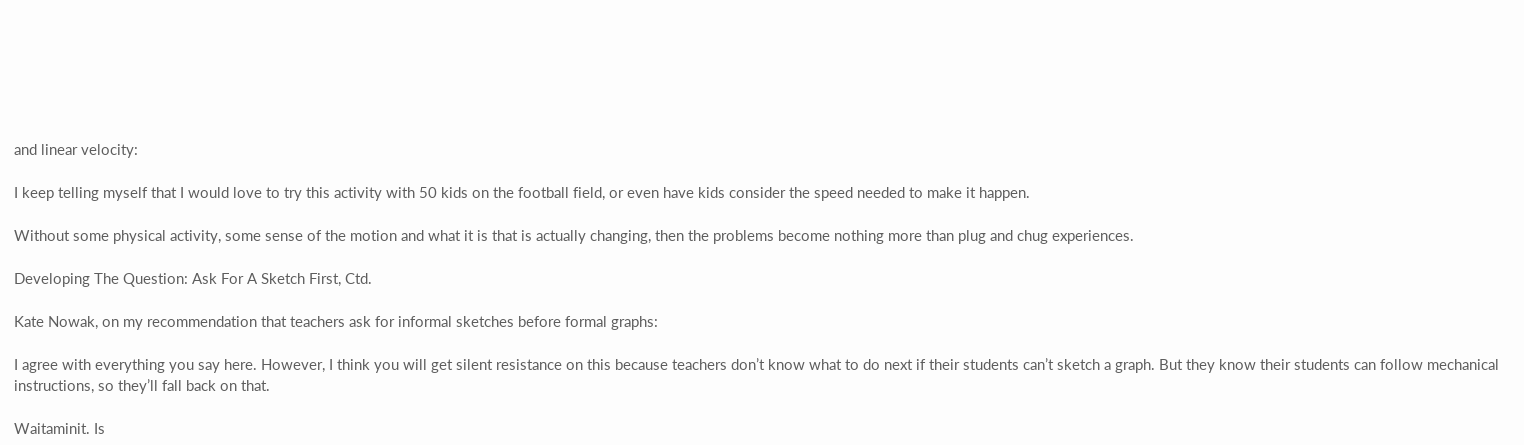and linear velocity:

I keep telling myself that I would love to try this activity with 50 kids on the football field, or even have kids consider the speed needed to make it happen.

Without some physical activity, some sense of the motion and what it is that is actually changing, then the problems become nothing more than plug and chug experiences.

Developing The Question: Ask For A Sketch First, Ctd.

Kate Nowak, on my recommendation that teachers ask for informal sketches before formal graphs:

I agree with everything you say here. However, I think you will get silent resistance on this because teachers don’t know what to do next if their students can’t sketch a graph. But they know their students can follow mechanical instructions, so they’ll fall back on that.

Waitaminit. Is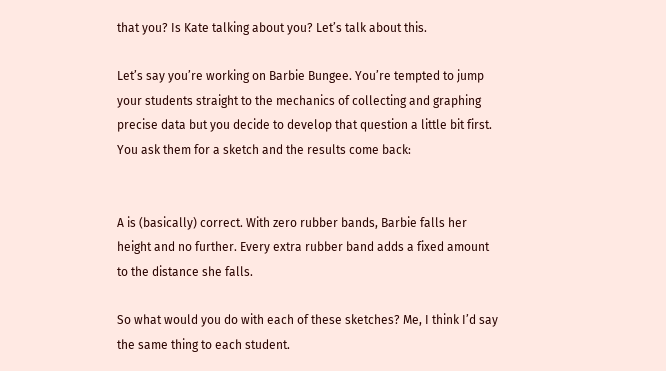that you? Is Kate talking about you? Let’s talk about this.

Let’s say you’re working on Barbie Bungee. You’re tempted to jump your students straight to the mechanics of collecting and graphing precise data but you decide to develop that question a little bit first. You ask them for a sketch and the results come back:


A is (basically) correct. With zero rubber bands, Barbie falls her height and no further. Every extra rubber band adds a fixed amount to the distance she falls.

So what would you do with each of these sketches? Me, I think I’d say the same thing to each student.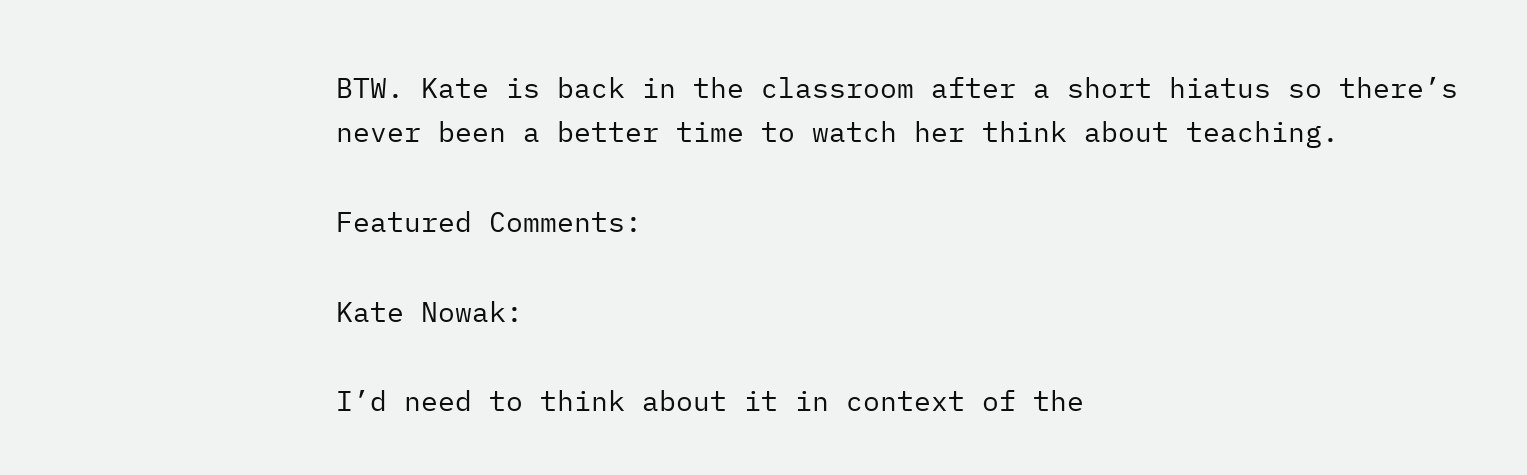BTW. Kate is back in the classroom after a short hiatus so there’s never been a better time to watch her think about teaching.

Featured Comments:

Kate Nowak:

I’d need to think about it in context of the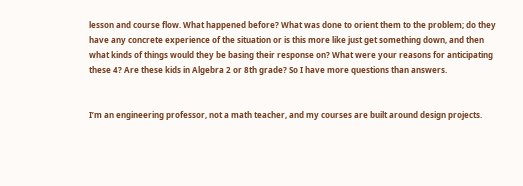lesson and course flow. What happened before? What was done to orient them to the problem; do they have any concrete experience of the situation or is this more like just get something down, and then what kinds of things would they be basing their response on? What were your reasons for anticipating these 4? Are these kids in Algebra 2 or 8th grade? So I have more questions than answers.


I’m an engineering professor, not a math teacher, and my courses are built around design projects.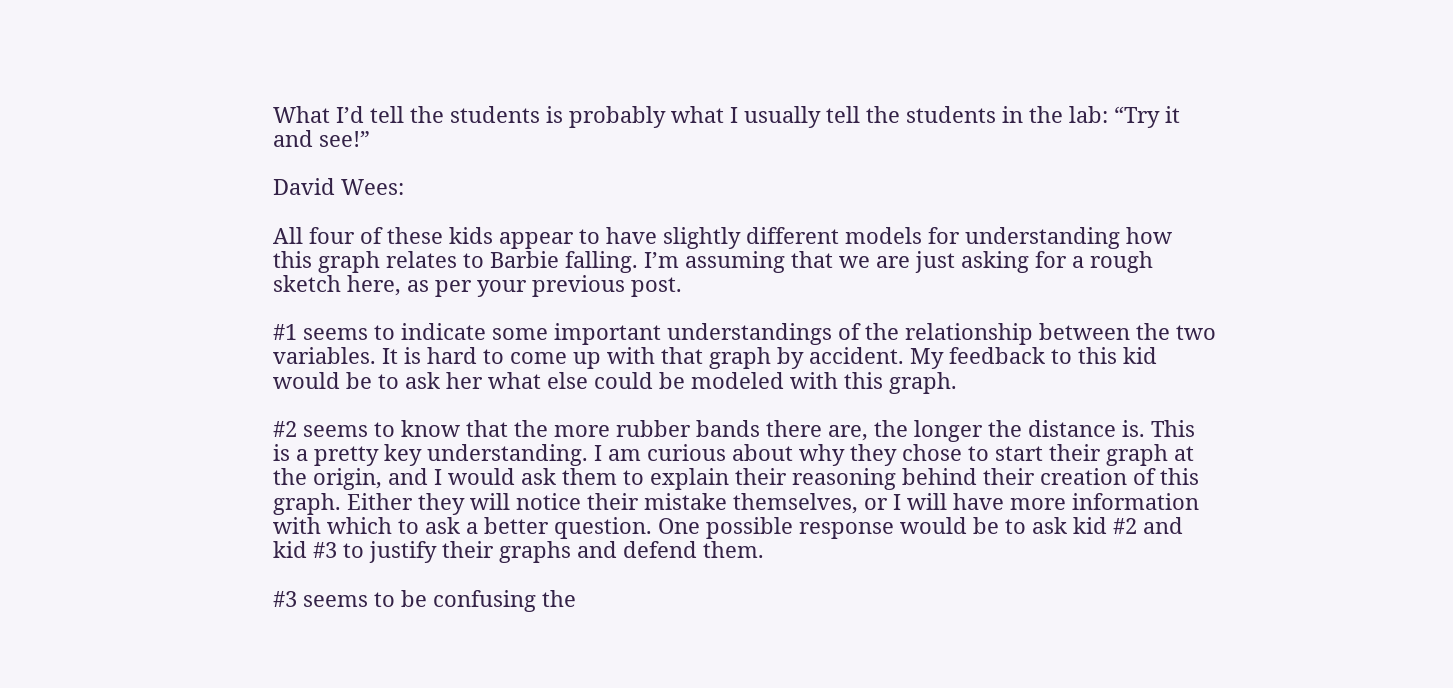What I’d tell the students is probably what I usually tell the students in the lab: “Try it and see!”

David Wees:

All four of these kids appear to have slightly different models for understanding how this graph relates to Barbie falling. I’m assuming that we are just asking for a rough sketch here, as per your previous post.

#1 seems to indicate some important understandings of the relationship between the two variables. It is hard to come up with that graph by accident. My feedback to this kid would be to ask her what else could be modeled with this graph.

#2 seems to know that the more rubber bands there are, the longer the distance is. This is a pretty key understanding. I am curious about why they chose to start their graph at the origin, and I would ask them to explain their reasoning behind their creation of this graph. Either they will notice their mistake themselves, or I will have more information with which to ask a better question. One possible response would be to ask kid #2 and kid #3 to justify their graphs and defend them.

#3 seems to be confusing the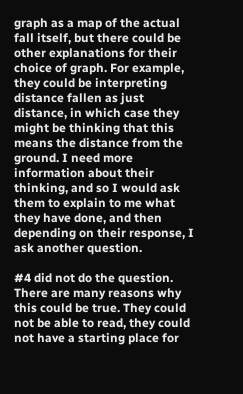graph as a map of the actual fall itself, but there could be other explanations for their choice of graph. For example, they could be interpreting distance fallen as just distance, in which case they might be thinking that this means the distance from the ground. I need more information about their thinking, and so I would ask them to explain to me what they have done, and then depending on their response, I ask another question.

#4 did not do the question. There are many reasons why this could be true. They could not be able to read, they could not have a starting place for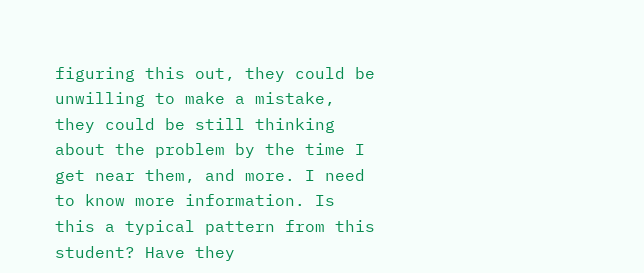figuring this out, they could be unwilling to make a mistake, they could be still thinking about the problem by the time I get near them, and more. I need to know more information. Is this a typical pattern from this student? Have they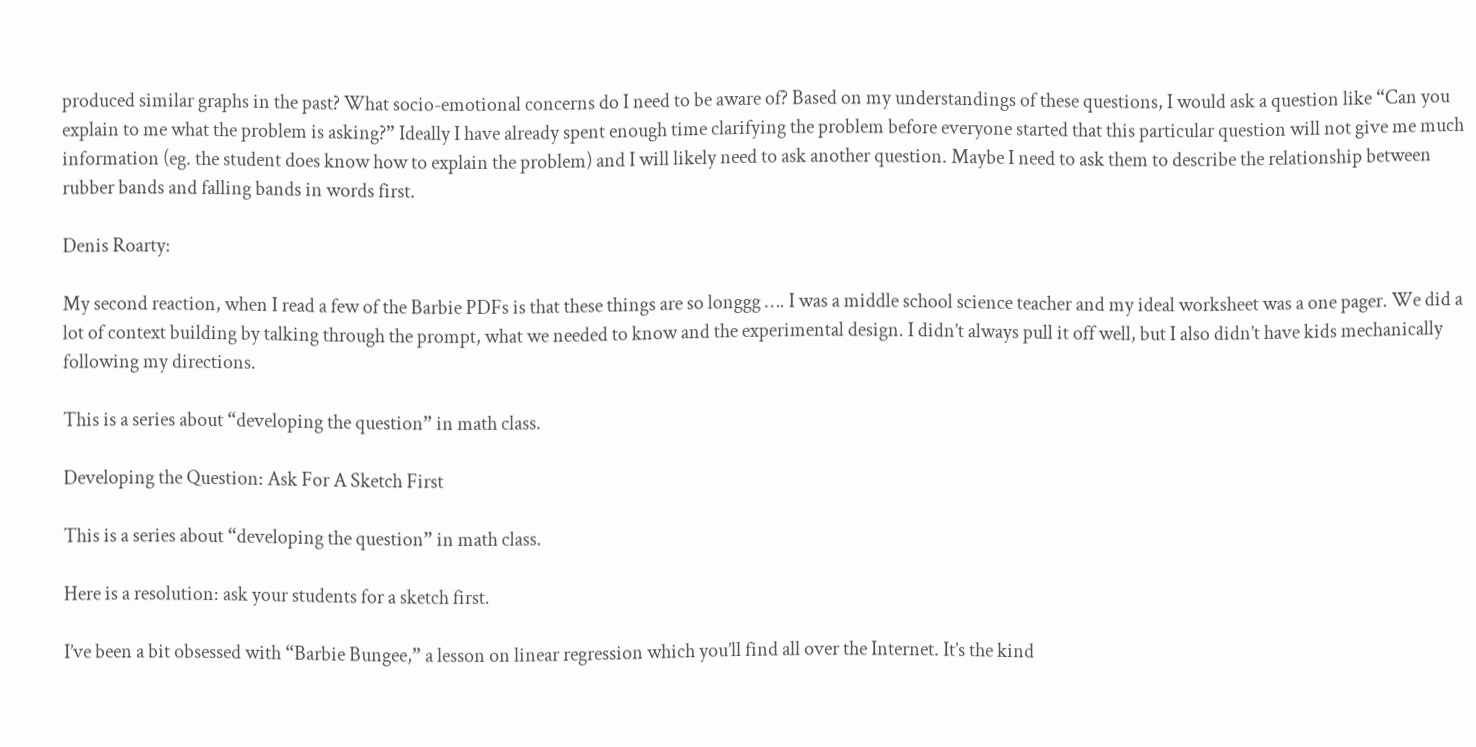produced similar graphs in the past? What socio-emotional concerns do I need to be aware of? Based on my understandings of these questions, I would ask a question like “Can you explain to me what the problem is asking?” Ideally I have already spent enough time clarifying the problem before everyone started that this particular question will not give me much information (eg. the student does know how to explain the problem) and I will likely need to ask another question. Maybe I need to ask them to describe the relationship between rubber bands and falling bands in words first.

Denis Roarty:

My second reaction, when I read a few of the Barbie PDFs is that these things are so longgg …. I was a middle school science teacher and my ideal worksheet was a one pager. We did a lot of context building by talking through the prompt, what we needed to know and the experimental design. I didn’t always pull it off well, but I also didn’t have kids mechanically following my directions.

This is a series about “developing the question” in math class.

Developing the Question: Ask For A Sketch First

This is a series about “developing the question” in math class.

Here is a resolution: ask your students for a sketch first.

I’ve been a bit obsessed with “Barbie Bungee,” a lesson on linear regression which you’ll find all over the Internet. It’s the kind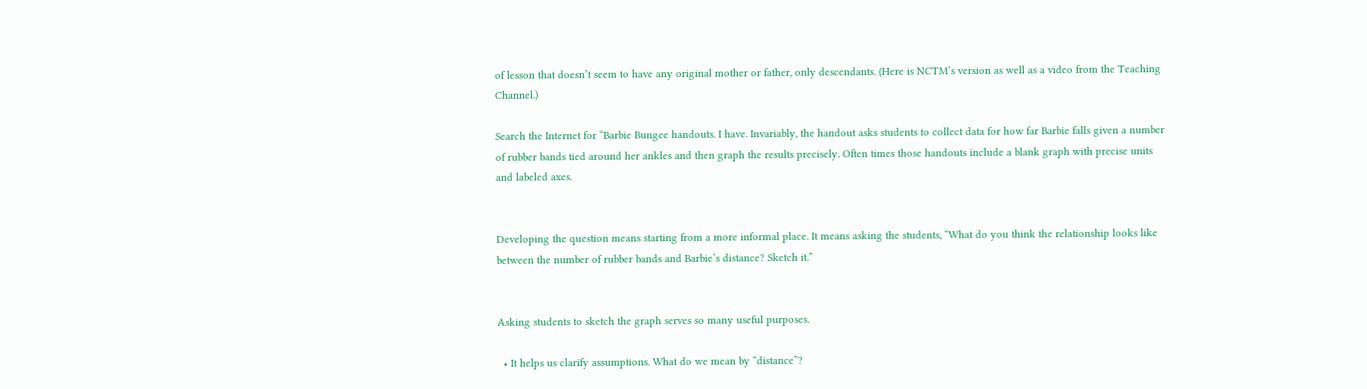of lesson that doesn’t seem to have any original mother or father, only descendants. (Here is NCTM’s version as well as a video from the Teaching Channel.)

Search the Internet for “Barbie Bungee handouts. I have. Invariably, the handout asks students to collect data for how far Barbie falls given a number of rubber bands tied around her ankles and then graph the results precisely. Often times those handouts include a blank graph with precise units and labeled axes.


Developing the question means starting from a more informal place. It means asking the students, “What do you think the relationship looks like between the number of rubber bands and Barbie’s distance? Sketch it.”


Asking students to sketch the graph serves so many useful purposes.

  • It helps us clarify assumptions. What do we mean by “distance”?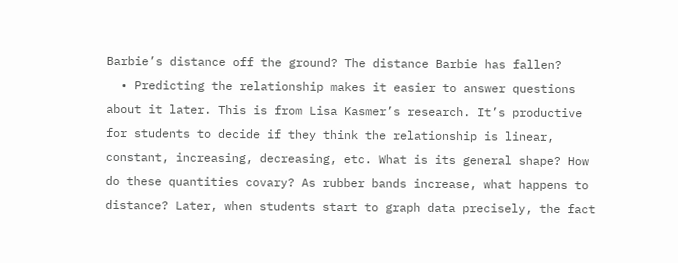Barbie’s distance off the ground? The distance Barbie has fallen?
  • Predicting the relationship makes it easier to answer questions about it later. This is from Lisa Kasmer’s research. It’s productive for students to decide if they think the relationship is linear, constant, increasing, decreasing, etc. What is its general shape? How do these quantities covary? As rubber bands increase, what happens to distance? Later, when students start to graph data precisely, the fact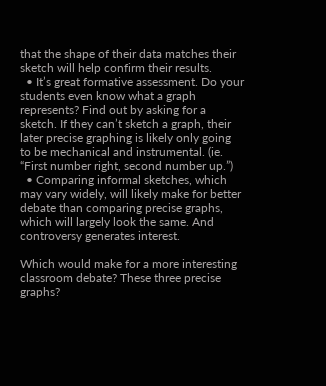that the shape of their data matches their sketch will help confirm their results.
  • It’s great formative assessment. Do your students even know what a graph represents? Find out by asking for a sketch. If they can’t sketch a graph, their later precise graphing is likely only going to be mechanical and instrumental. (ie. “First number right, second number up.”)
  • Comparing informal sketches, which may vary widely, will likely make for better debate than comparing precise graphs, which will largely look the same. And controversy generates interest.

Which would make for a more interesting classroom debate? These three precise graphs?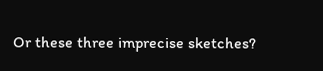Or these three imprecise sketches?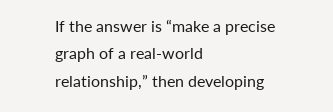If the answer is “make a precise graph of a real-world relationship,” then developing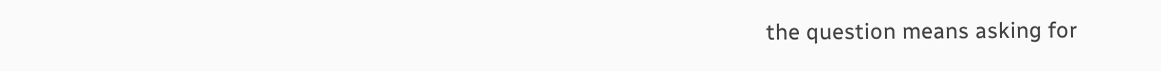the question means asking for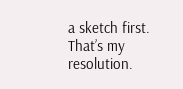a sketch first. That’s my resolution.